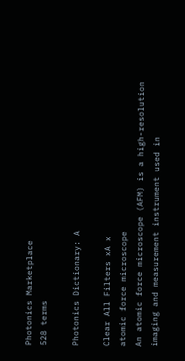Photonics Marketplace
528 terms

Photonics Dictionary: A

Clear All Filters xA x
atomic force microscope
An atomic force microscope (AFM) is a high-resolution imaging and measurement instrument used in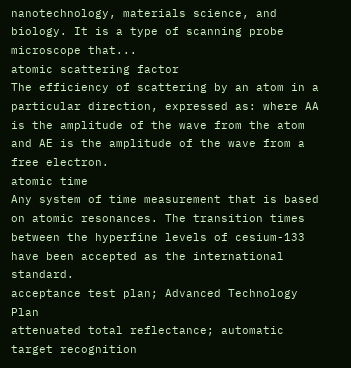nanotechnology, materials science, and biology. It is a type of scanning probe microscope that...
atomic scattering factor
The efficiency of scattering by an atom in a particular direction, expressed as: where AA is the amplitude of the wave from the atom and AE is the amplitude of the wave from a free electron.
atomic time
Any system of time measurement that is based on atomic resonances. The transition times between the hyperfine levels of cesium-133 have been accepted as the international standard.
acceptance test plan; Advanced Technology Plan
attenuated total reflectance; automatic target recognition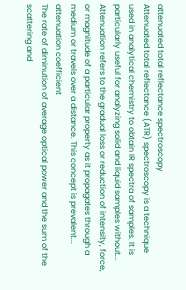attenuated total reflectance spectroscopy
Attenuated total reflectance (ATR) spectroscopy is a technique used in analytical chemistry to obtain IR spectra of samples. It is particularly useful for analyzing solid and liquid samples without...
Attenuation refers to the gradual loss or reduction of intensity, force, or magnitude of a particular property as it propagates through a medium or travels over a distance. This concept is prevalent...
attenuation coefficient
The rate of diminution of average optical power and the sum of the scattering and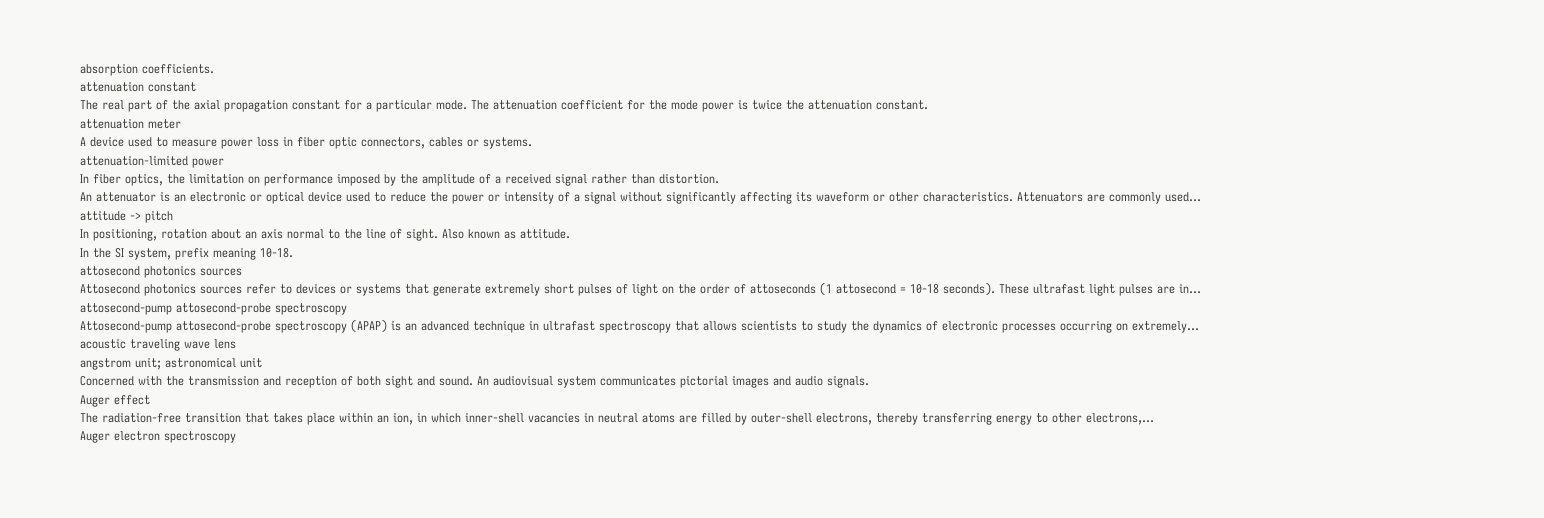absorption coefficients.
attenuation constant
The real part of the axial propagation constant for a particular mode. The attenuation coefficient for the mode power is twice the attenuation constant.
attenuation meter
A device used to measure power loss in fiber optic connectors, cables or systems.
attenuation-limited power
In fiber optics, the limitation on performance imposed by the amplitude of a received signal rather than distortion.
An attenuator is an electronic or optical device used to reduce the power or intensity of a signal without significantly affecting its waveform or other characteristics. Attenuators are commonly used...
attitude -> pitch
In positioning, rotation about an axis normal to the line of sight. Also known as attitude.
In the SI system, prefix meaning 10-18.
attosecond photonics sources
Attosecond photonics sources refer to devices or systems that generate extremely short pulses of light on the order of attoseconds (1 attosecond = 10-18 seconds). These ultrafast light pulses are in...
attosecond-pump attosecond-probe spectroscopy
Attosecond-pump attosecond-probe spectroscopy (APAP) is an advanced technique in ultrafast spectroscopy that allows scientists to study the dynamics of electronic processes occurring on extremely...
acoustic traveling wave lens
angstrom unit; astronomical unit
Concerned with the transmission and reception of both sight and sound. An audiovisual system communicates pictorial images and audio signals.
Auger effect
The radiation-free transition that takes place within an ion, in which inner-shell vacancies in neutral atoms are filled by outer-shell electrons, thereby transferring energy to other electrons,...
Auger electron spectroscopy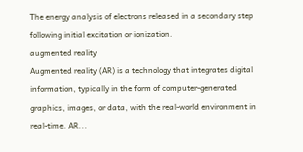The energy analysis of electrons released in a secondary step following initial excitation or ionization.
augmented reality
Augmented reality (AR) is a technology that integrates digital information, typically in the form of computer-generated graphics, images, or data, with the real-world environment in real-time. AR...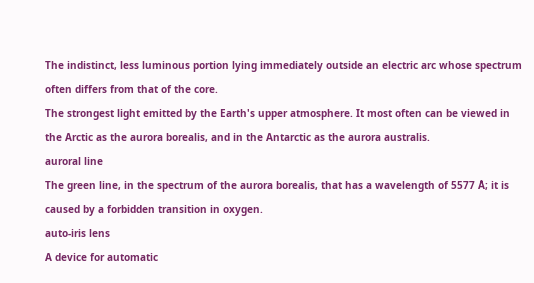The indistinct, less luminous portion lying immediately outside an electric arc whose spectrum often differs from that of the core.
The strongest light emitted by the Earth's upper atmosphere. It most often can be viewed in the Arctic as the aurora borealis, and in the Antarctic as the aurora australis.
auroral line
The green line, in the spectrum of the aurora borealis, that has a wavelength of 5577 Å; it is caused by a forbidden transition in oxygen.
auto-iris lens
A device for automatic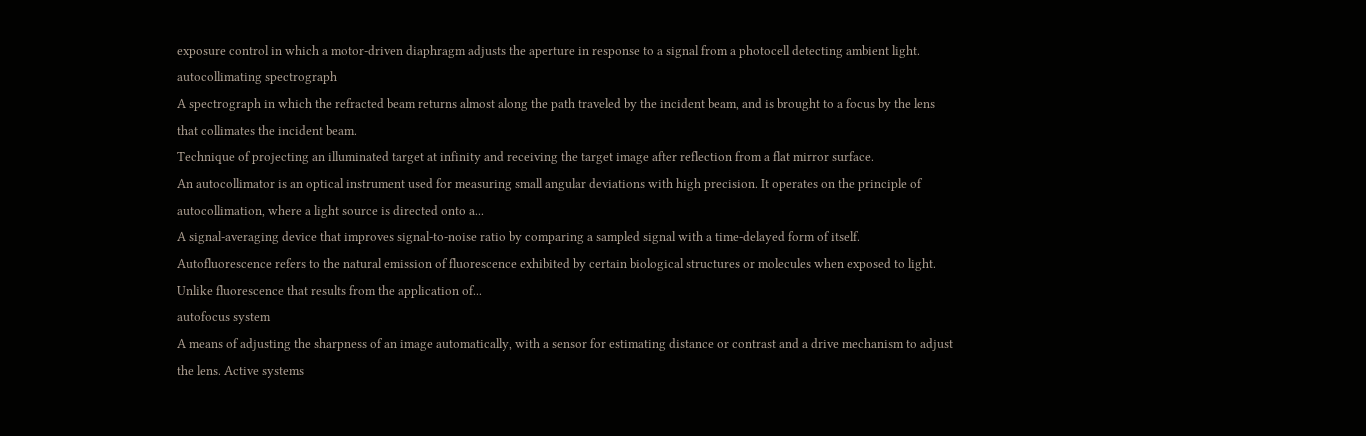exposure control in which a motor-driven diaphragm adjusts the aperture in response to a signal from a photocell detecting ambient light.
autocollimating spectrograph
A spectrograph in which the refracted beam returns almost along the path traveled by the incident beam, and is brought to a focus by the lens that collimates the incident beam.
Technique of projecting an illuminated target at infinity and receiving the target image after reflection from a flat mirror surface.
An autocollimator is an optical instrument used for measuring small angular deviations with high precision. It operates on the principle of autocollimation, where a light source is directed onto a...
A signal-averaging device that improves signal-to-noise ratio by comparing a sampled signal with a time-delayed form of itself.
Autofluorescence refers to the natural emission of fluorescence exhibited by certain biological structures or molecules when exposed to light. Unlike fluorescence that results from the application of...
autofocus system
A means of adjusting the sharpness of an image automatically, with a sensor for estimating distance or contrast and a drive mechanism to adjust the lens. Active systems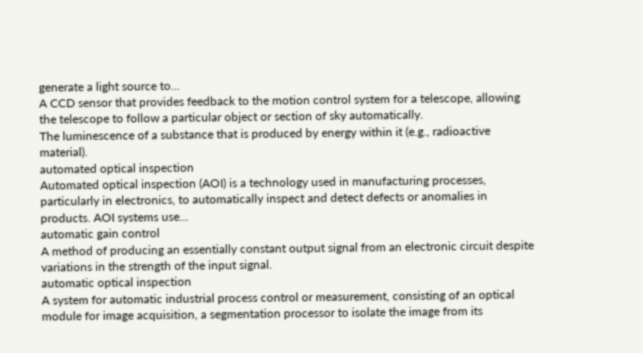generate a light source to...
A CCD sensor that provides feedback to the motion control system for a telescope, allowing the telescope to follow a particular object or section of sky automatically.
The luminescence of a substance that is produced by energy within it (e.g., radioactive material).
automated optical inspection
Automated optical inspection (AOI) is a technology used in manufacturing processes, particularly in electronics, to automatically inspect and detect defects or anomalies in products. AOI systems use...
automatic gain control
A method of producing an essentially constant output signal from an electronic circuit despite variations in the strength of the input signal.
automatic optical inspection
A system for automatic industrial process control or measurement, consisting of an optical module for image acquisition, a segmentation processor to isolate the image from its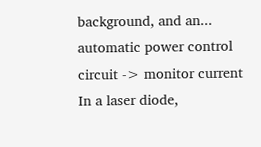background, and an...
automatic power control circuit -> monitor current
In a laser diode,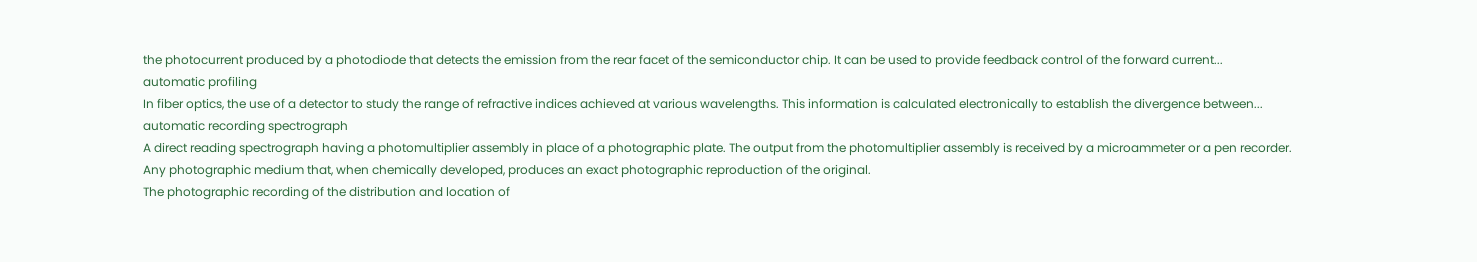the photocurrent produced by a photodiode that detects the emission from the rear facet of the semiconductor chip. It can be used to provide feedback control of the forward current...
automatic profiling
In fiber optics, the use of a detector to study the range of refractive indices achieved at various wavelengths. This information is calculated electronically to establish the divergence between...
automatic recording spectrograph
A direct reading spectrograph having a photomultiplier assembly in place of a photographic plate. The output from the photomultiplier assembly is received by a microammeter or a pen recorder.
Any photographic medium that, when chemically developed, produces an exact photographic reproduction of the original.
The photographic recording of the distribution and location of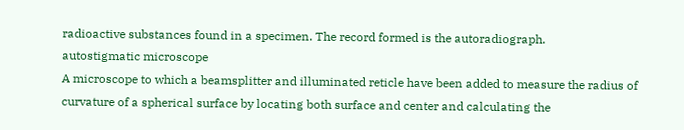radioactive substances found in a specimen. The record formed is the autoradiograph.
autostigmatic microscope
A microscope to which a beamsplitter and illuminated reticle have been added to measure the radius of curvature of a spherical surface by locating both surface and center and calculating the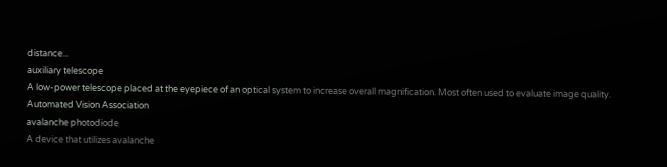distance...
auxiliary telescope
A low-power telescope placed at the eyepiece of an optical system to increase overall magnification. Most often used to evaluate image quality.
Automated Vision Association
avalanche photodiode
A device that utilizes avalanche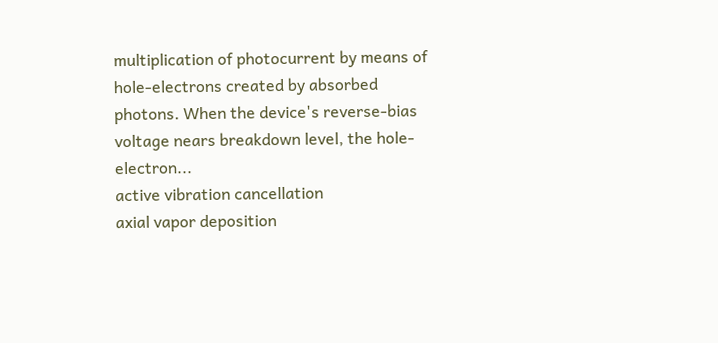multiplication of photocurrent by means of hole-electrons created by absorbed photons. When the device's reverse-bias voltage nears breakdown level, the hole-electron...
active vibration cancellation
axial vapor deposition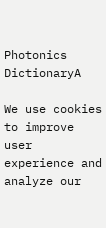Photonics DictionaryA

We use cookies to improve user experience and analyze our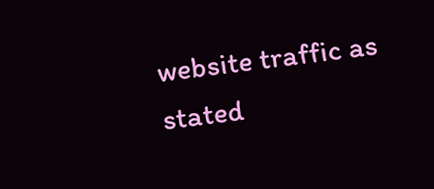website traffic as stated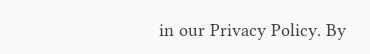in our Privacy Policy. By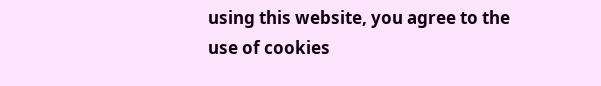using this website, you agree to the use of cookies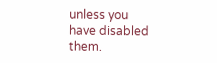unless you have disabled them.